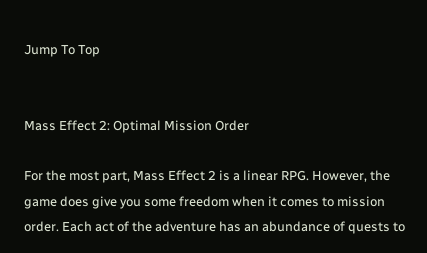Jump To Top


Mass Effect 2: Optimal Mission Order

For the most part, Mass Effect 2 is a linear RPG. However, the game does give you some freedom when it comes to mission order. Each act of the adventure has an abundance of quests to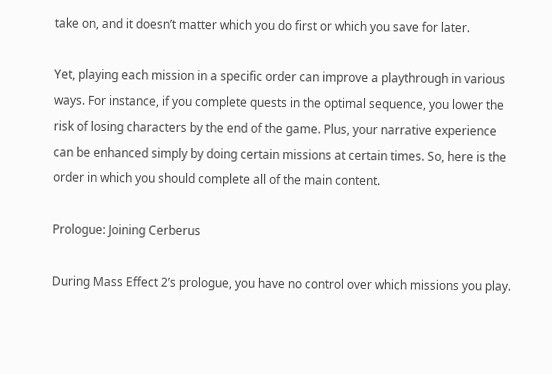take on, and it doesn’t matter which you do first or which you save for later.

Yet, playing each mission in a specific order can improve a playthrough in various ways. For instance, if you complete quests in the optimal sequence, you lower the risk of losing characters by the end of the game. Plus, your narrative experience can be enhanced simply by doing certain missions at certain times. So, here is the order in which you should complete all of the main content.

Prologue: Joining Cerberus

During Mass Effect 2’s prologue, you have no control over which missions you play.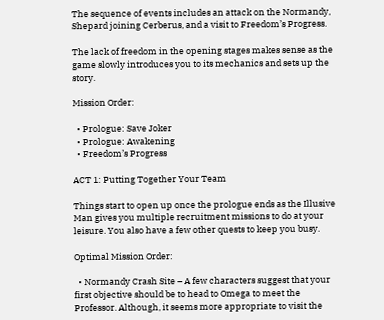The sequence of events includes an attack on the Normandy, Shepard joining Cerberus, and a visit to Freedom’s Progress.

The lack of freedom in the opening stages makes sense as the game slowly introduces you to its mechanics and sets up the story.

Mission Order:

  • Prologue: Save Joker
  • Prologue: Awakening
  • Freedom’s Progress

ACT 1: Putting Together Your Team

Things start to open up once the prologue ends as the Illusive Man gives you multiple recruitment missions to do at your leisure. You also have a few other quests to keep you busy.

Optimal Mission Order:

  • Normandy Crash Site – A few characters suggest that your first objective should be to head to Omega to meet the Professor. Although, it seems more appropriate to visit the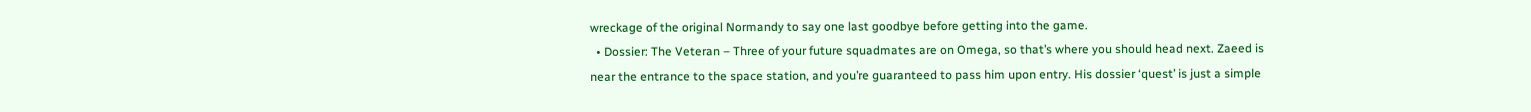wreckage of the original Normandy to say one last goodbye before getting into the game.
  • Dossier: The Veteran – Three of your future squadmates are on Omega, so that’s where you should head next. Zaeed is near the entrance to the space station, and you’re guaranteed to pass him upon entry. His dossier ‘quest’ is just a simple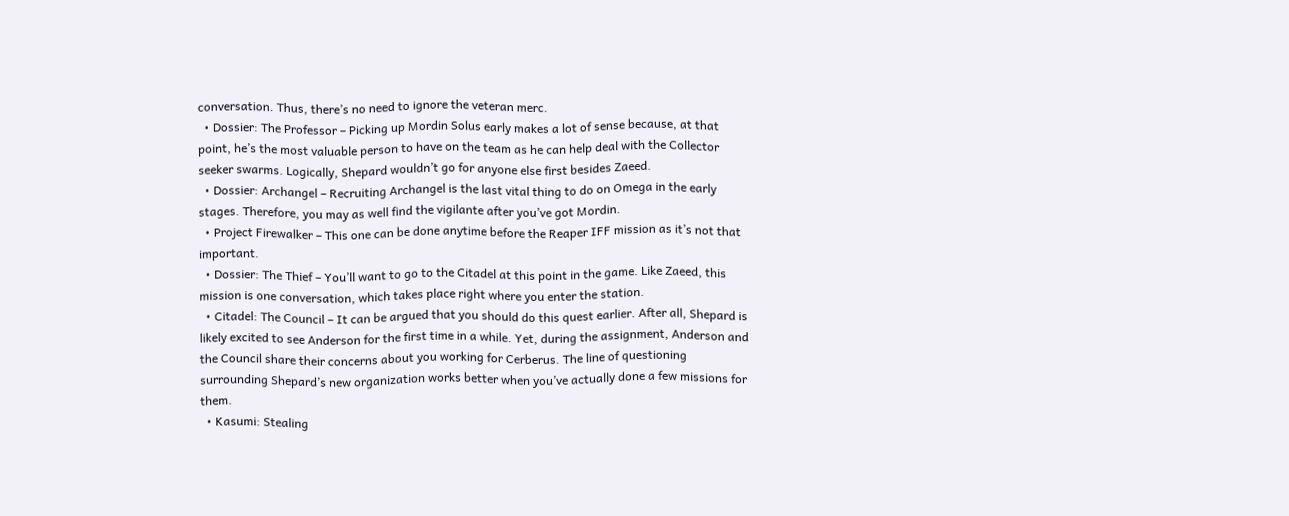conversation. Thus, there’s no need to ignore the veteran merc.
  • Dossier: The Professor – Picking up Mordin Solus early makes a lot of sense because, at that point, he’s the most valuable person to have on the team as he can help deal with the Collector seeker swarms. Logically, Shepard wouldn’t go for anyone else first besides Zaeed.
  • Dossier: Archangel – Recruiting Archangel is the last vital thing to do on Omega in the early stages. Therefore, you may as well find the vigilante after you’ve got Mordin.
  • Project Firewalker – This one can be done anytime before the Reaper IFF mission as it’s not that important.
  • Dossier: The Thief – You’ll want to go to the Citadel at this point in the game. Like Zaeed, this mission is one conversation, which takes place right where you enter the station.
  • Citadel: The Council – It can be argued that you should do this quest earlier. After all, Shepard is likely excited to see Anderson for the first time in a while. Yet, during the assignment, Anderson and the Council share their concerns about you working for Cerberus. The line of questioning surrounding Shepard’s new organization works better when you’ve actually done a few missions for them.
  • Kasumi: Stealing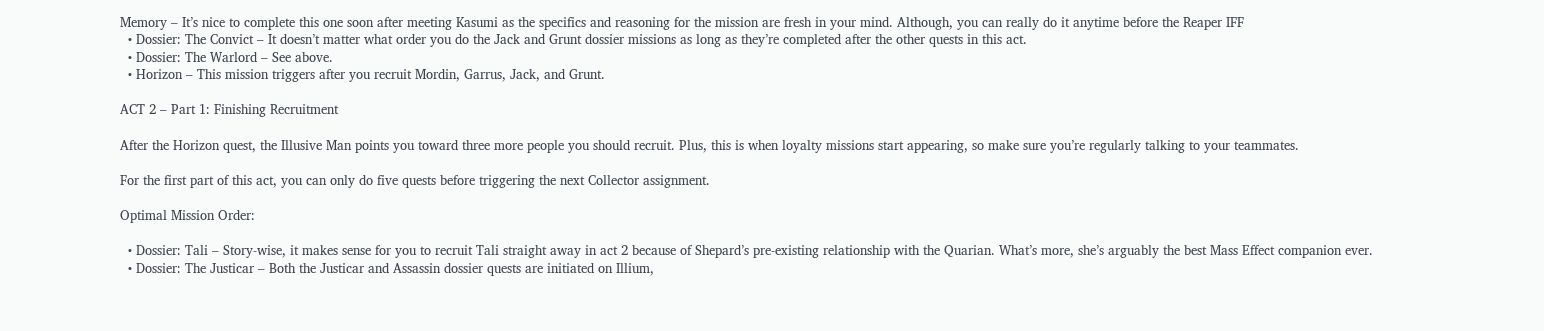Memory – It’s nice to complete this one soon after meeting Kasumi as the specifics and reasoning for the mission are fresh in your mind. Although, you can really do it anytime before the Reaper IFF
  • Dossier: The Convict – It doesn’t matter what order you do the Jack and Grunt dossier missions as long as they’re completed after the other quests in this act.
  • Dossier: The Warlord – See above.
  • Horizon – This mission triggers after you recruit Mordin, Garrus, Jack, and Grunt.

ACT 2 – Part 1: Finishing Recruitment

After the Horizon quest, the Illusive Man points you toward three more people you should recruit. Plus, this is when loyalty missions start appearing, so make sure you’re regularly talking to your teammates.

For the first part of this act, you can only do five quests before triggering the next Collector assignment.

Optimal Mission Order:

  • Dossier: Tali – Story-wise, it makes sense for you to recruit Tali straight away in act 2 because of Shepard’s pre-existing relationship with the Quarian. What’s more, she’s arguably the best Mass Effect companion ever.
  • Dossier: The Justicar – Both the Justicar and Assassin dossier quests are initiated on Illium,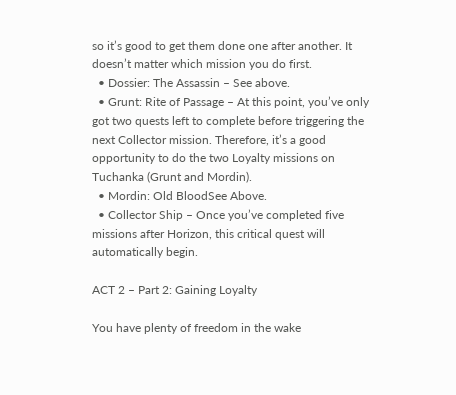so it’s good to get them done one after another. It doesn’t matter which mission you do first.
  • Dossier: The Assassin – See above.
  • Grunt: Rite of Passage – At this point, you’ve only got two quests left to complete before triggering the next Collector mission. Therefore, it’s a good opportunity to do the two Loyalty missions on Tuchanka (Grunt and Mordin).
  • Mordin: Old BloodSee Above.
  • Collector Ship – Once you’ve completed five missions after Horizon, this critical quest will automatically begin.

ACT 2 – Part 2: Gaining Loyalty

You have plenty of freedom in the wake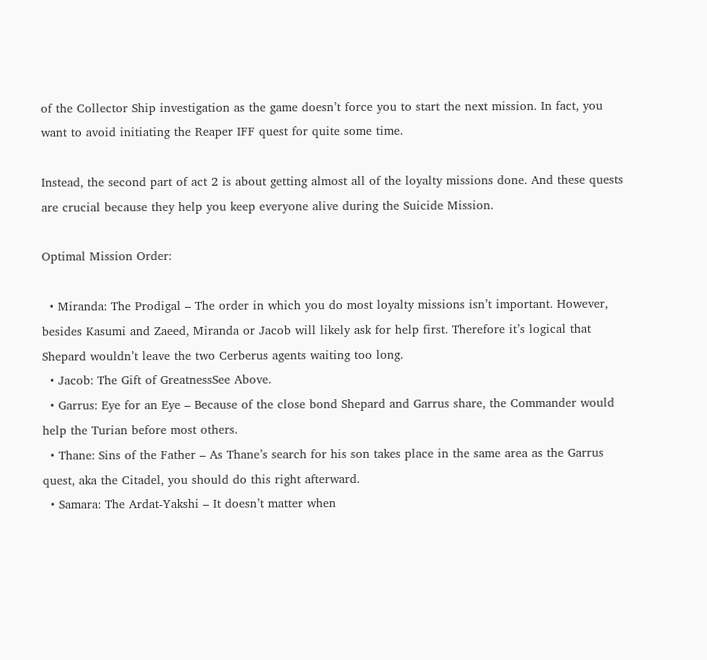of the Collector Ship investigation as the game doesn’t force you to start the next mission. In fact, you want to avoid initiating the Reaper IFF quest for quite some time.

Instead, the second part of act 2 is about getting almost all of the loyalty missions done. And these quests are crucial because they help you keep everyone alive during the Suicide Mission.

Optimal Mission Order:

  • Miranda: The Prodigal – The order in which you do most loyalty missions isn’t important. However, besides Kasumi and Zaeed, Miranda or Jacob will likely ask for help first. Therefore it’s logical that Shepard wouldn’t leave the two Cerberus agents waiting too long.
  • Jacob: The Gift of GreatnessSee Above.
  • Garrus: Eye for an Eye – Because of the close bond Shepard and Garrus share, the Commander would help the Turian before most others.
  • Thane: Sins of the Father – As Thane’s search for his son takes place in the same area as the Garrus quest, aka the Citadel, you should do this right afterward.
  • Samara: The Ardat-Yakshi – It doesn’t matter when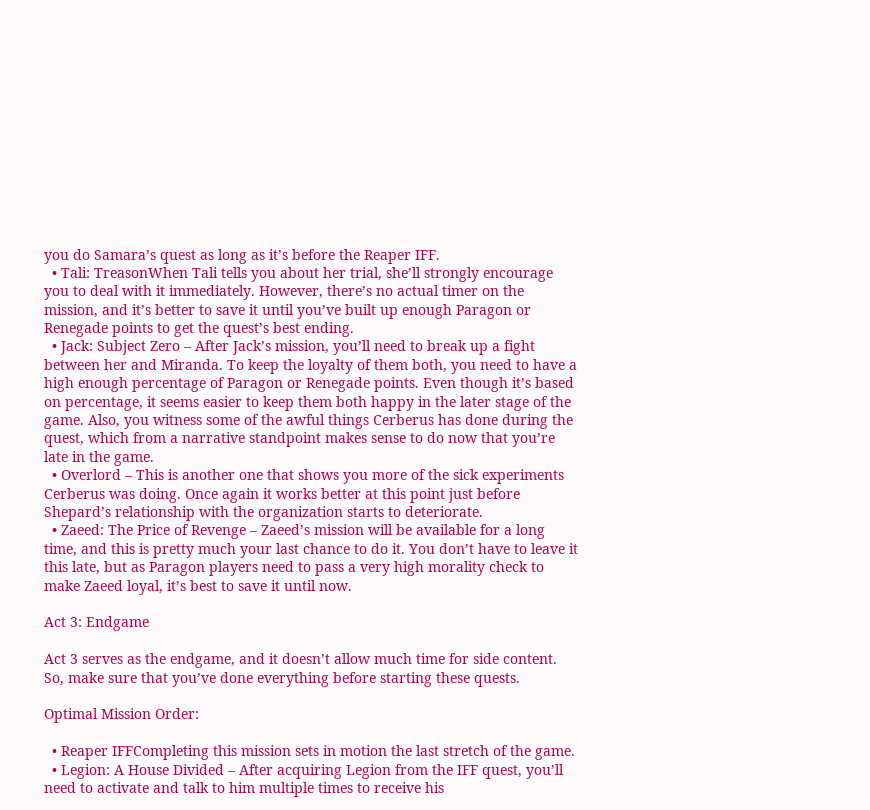you do Samara’s quest as long as it’s before the Reaper IFF.
  • Tali: TreasonWhen Tali tells you about her trial, she’ll strongly encourage you to deal with it immediately. However, there’s no actual timer on the mission, and it’s better to save it until you’ve built up enough Paragon or Renegade points to get the quest’s best ending.
  • Jack: Subject Zero – After Jack’s mission, you’ll need to break up a fight between her and Miranda. To keep the loyalty of them both, you need to have a high enough percentage of Paragon or Renegade points. Even though it’s based on percentage, it seems easier to keep them both happy in the later stage of the game. Also, you witness some of the awful things Cerberus has done during the quest, which from a narrative standpoint makes sense to do now that you’re late in the game.
  • Overlord – This is another one that shows you more of the sick experiments Cerberus was doing. Once again it works better at this point just before Shepard’s relationship with the organization starts to deteriorate.
  • Zaeed: The Price of Revenge – Zaeed’s mission will be available for a long time, and this is pretty much your last chance to do it. You don’t have to leave it this late, but as Paragon players need to pass a very high morality check to make Zaeed loyal, it’s best to save it until now.

Act 3: Endgame

Act 3 serves as the endgame, and it doesn’t allow much time for side content. So, make sure that you’ve done everything before starting these quests.

Optimal Mission Order:

  • Reaper IFFCompleting this mission sets in motion the last stretch of the game.
  • Legion: A House Divided – After acquiring Legion from the IFF quest, you’ll need to activate and talk to him multiple times to receive his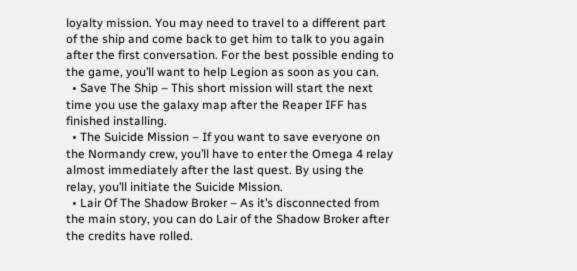loyalty mission. You may need to travel to a different part of the ship and come back to get him to talk to you again after the first conversation. For the best possible ending to the game, you’ll want to help Legion as soon as you can.
  • Save The Ship – This short mission will start the next time you use the galaxy map after the Reaper IFF has finished installing.
  • The Suicide Mission – If you want to save everyone on the Normandy crew, you’ll have to enter the Omega 4 relay almost immediately after the last quest. By using the relay, you’ll initiate the Suicide Mission.
  • Lair Of The Shadow Broker – As it’s disconnected from the main story, you can do Lair of the Shadow Broker after the credits have rolled.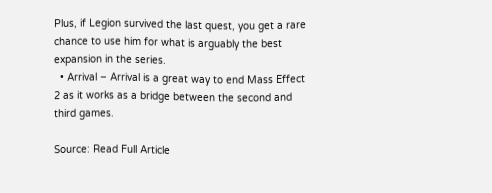Plus, if Legion survived the last quest, you get a rare chance to use him for what is arguably the best expansion in the series.
  • Arrival – Arrival is a great way to end Mass Effect 2 as it works as a bridge between the second and third games.

Source: Read Full Article